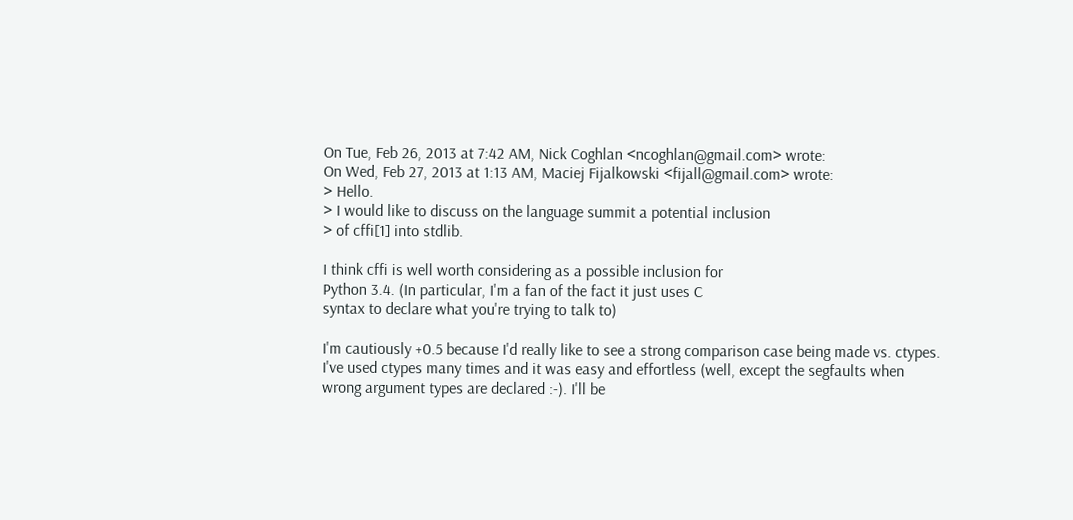On Tue, Feb 26, 2013 at 7:42 AM, Nick Coghlan <ncoghlan@gmail.com> wrote:
On Wed, Feb 27, 2013 at 1:13 AM, Maciej Fijalkowski <fijall@gmail.com> wrote:
> Hello.
> I would like to discuss on the language summit a potential inclusion
> of cffi[1] into stdlib.

I think cffi is well worth considering as a possible inclusion for
Python 3.4. (In particular, I'm a fan of the fact it just uses C
syntax to declare what you're trying to talk to)

I'm cautiously +0.5 because I'd really like to see a strong comparison case being made vs. ctypes. I've used ctypes many times and it was easy and effortless (well, except the segfaults when wrong argument types are declared :-). I'll be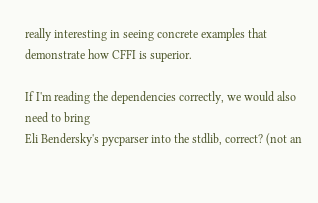really interesting in seeing concrete examples that demonstrate how CFFI is superior.

If I'm reading the dependencies correctly, we would also need to bring
Eli Bendersky's pycparser into the stdlib, correct? (not an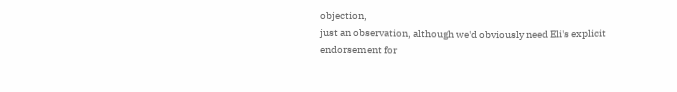objection,
just an observation, although we'd obviously need Eli's explicit
endorsement for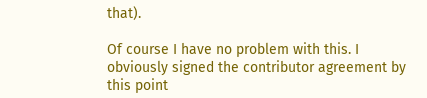that).

Of course I have no problem with this. I obviously signed the contributor agreement by this point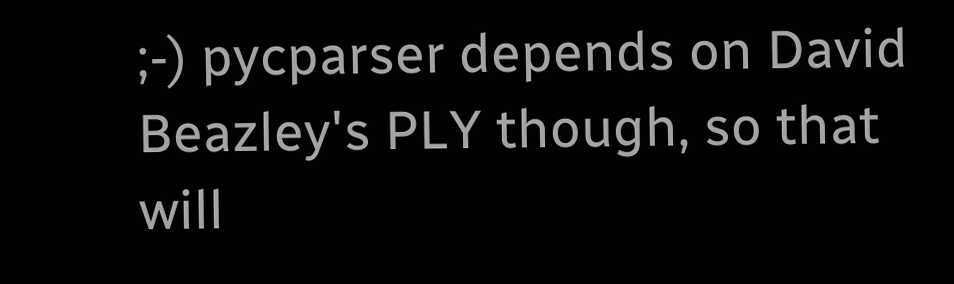;-) pycparser depends on David Beazley's PLY though, so that will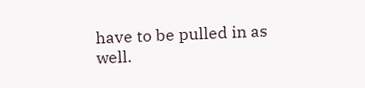have to be pulled in as well.